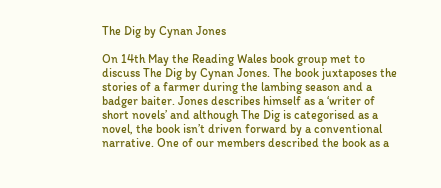The Dig by Cynan Jones

On 14th May the Reading Wales book group met to discuss The Dig by Cynan Jones. The book juxtaposes the stories of a farmer during the lambing season and a badger baiter. Jones describes himself as a ‘writer of short novels’ and although The Dig is categorised as a novel, the book isn’t driven forward by a conventional narrative. One of our members described the book as a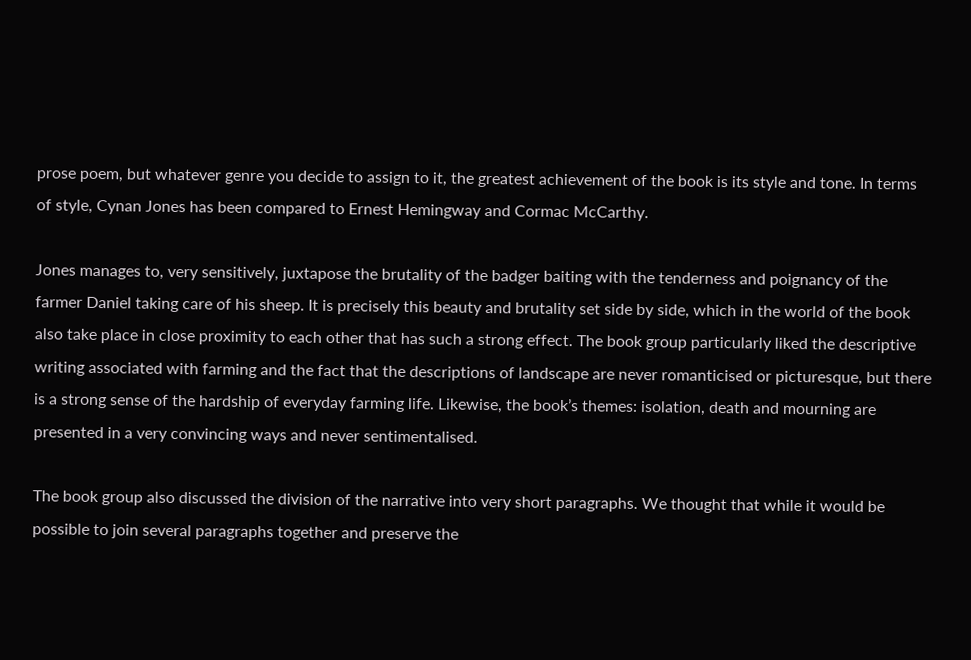prose poem, but whatever genre you decide to assign to it, the greatest achievement of the book is its style and tone. In terms of style, Cynan Jones has been compared to Ernest Hemingway and Cormac McCarthy.

Jones manages to, very sensitively, juxtapose the brutality of the badger baiting with the tenderness and poignancy of the farmer Daniel taking care of his sheep. It is precisely this beauty and brutality set side by side, which in the world of the book also take place in close proximity to each other that has such a strong effect. The book group particularly liked the descriptive writing associated with farming and the fact that the descriptions of landscape are never romanticised or picturesque, but there is a strong sense of the hardship of everyday farming life. Likewise, the book’s themes: isolation, death and mourning are presented in a very convincing ways and never sentimentalised.

The book group also discussed the division of the narrative into very short paragraphs. We thought that while it would be possible to join several paragraphs together and preserve the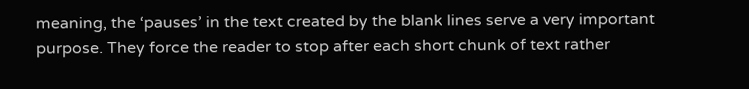meaning, the ‘pauses’ in the text created by the blank lines serve a very important purpose. They force the reader to stop after each short chunk of text rather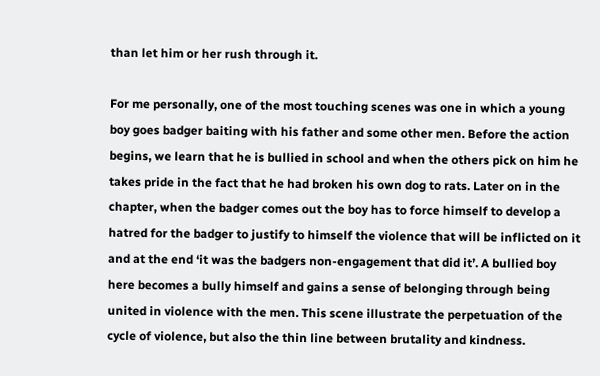than let him or her rush through it.

For me personally, one of the most touching scenes was one in which a young boy goes badger baiting with his father and some other men. Before the action begins, we learn that he is bullied in school and when the others pick on him he takes pride in the fact that he had broken his own dog to rats. Later on in the chapter, when the badger comes out the boy has to force himself to develop a hatred for the badger to justify to himself the violence that will be inflicted on it and at the end ‘it was the badgers non-engagement that did it’. A bullied boy here becomes a bully himself and gains a sense of belonging through being united in violence with the men. This scene illustrate the perpetuation of the cycle of violence, but also the thin line between brutality and kindness.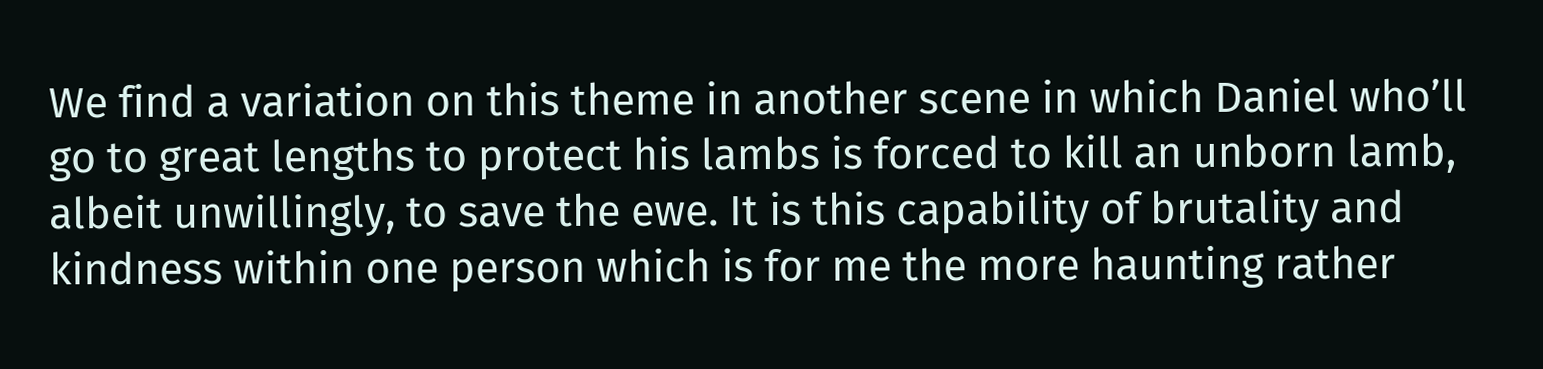We find a variation on this theme in another scene in which Daniel who’ll go to great lengths to protect his lambs is forced to kill an unborn lamb, albeit unwillingly, to save the ewe. It is this capability of brutality and kindness within one person which is for me the more haunting rather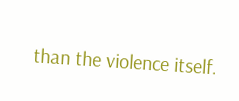than the violence itself.